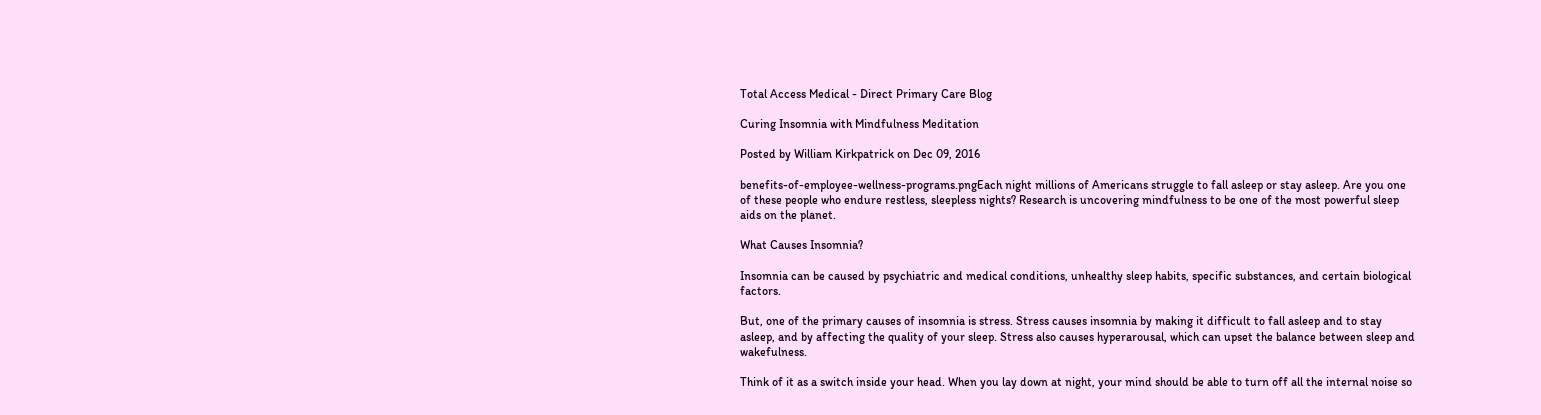Total Access Medical - Direct Primary Care Blog

Curing Insomnia with Mindfulness Meditation

Posted by William Kirkpatrick on Dec 09, 2016

benefits-of-employee-wellness-programs.pngEach night millions of Americans struggle to fall asleep or stay asleep. Are you one of these people who endure restless, sleepless nights? Research is uncovering mindfulness to be one of the most powerful sleep aids on the planet.

What Causes Insomnia?

Insomnia can be caused by psychiatric and medical conditions, unhealthy sleep habits, specific substances, and certain biological factors.

But, one of the primary causes of insomnia is stress. Stress causes insomnia by making it difficult to fall asleep and to stay asleep, and by affecting the quality of your sleep. Stress also causes hyperarousal, which can upset the balance between sleep and wakefulness.

Think of it as a switch inside your head. When you lay down at night, your mind should be able to turn off all the internal noise so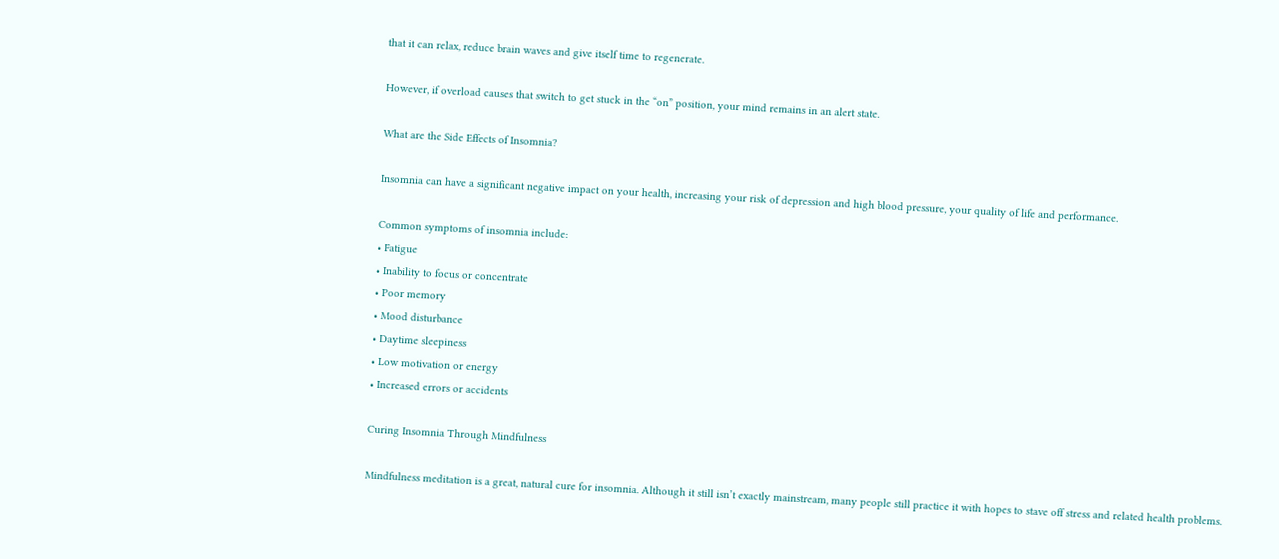that it can relax, reduce brain waves and give itself time to regenerate.

However, if overload causes that switch to get stuck in the “on” position, your mind remains in an alert state.

What are the Side Effects of Insomnia?

Insomnia can have a significant negative impact on your health, increasing your risk of depression and high blood pressure, your quality of life and performance.

Common symptoms of insomnia include:
• Fatigue
• Inability to focus or concentrate
• Poor memory
• Mood disturbance
• Daytime sleepiness
• Low motivation or energy
• Increased errors or accidents

Curing Insomnia Through Mindfulness

Mindfulness meditation is a great, natural cure for insomnia. Although it still isn’t exactly mainstream, many people still practice it with hopes to stave off stress and related health problems.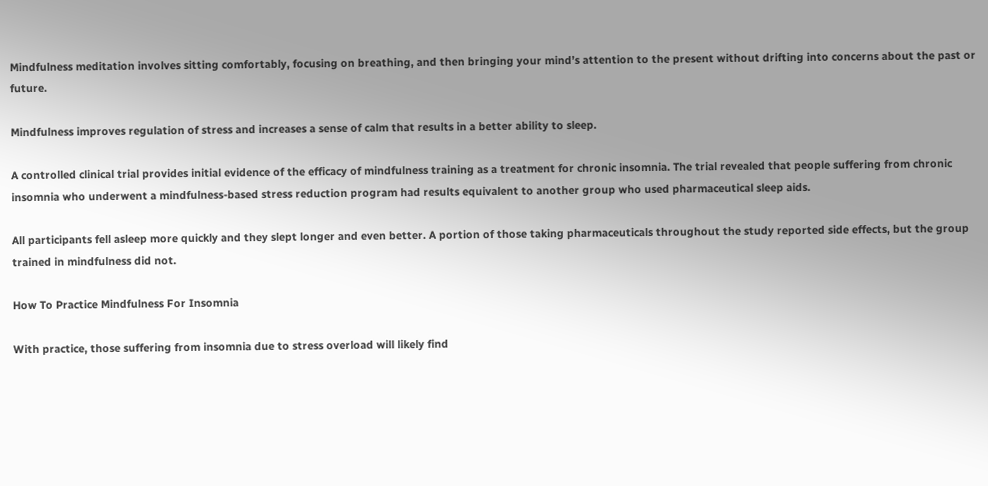Mindfulness meditation involves sitting comfortably, focusing on breathing, and then bringing your mind’s attention to the present without drifting into concerns about the past or future.

Mindfulness improves regulation of stress and increases a sense of calm that results in a better ability to sleep.

A controlled clinical trial provides initial evidence of the efficacy of mindfulness training as a treatment for chronic insomnia. The trial revealed that people suffering from chronic insomnia who underwent a mindfulness-based stress reduction program had results equivalent to another group who used pharmaceutical sleep aids.

All participants fell asleep more quickly and they slept longer and even better. A portion of those taking pharmaceuticals throughout the study reported side effects, but the group trained in mindfulness did not.

How To Practice Mindfulness For Insomnia

With practice, those suffering from insomnia due to stress overload will likely find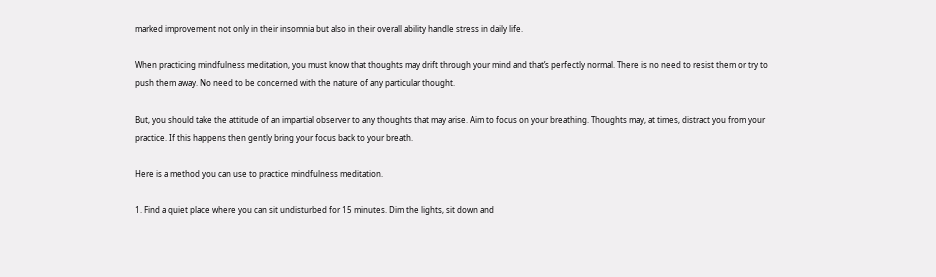marked improvement not only in their insomnia but also in their overall ability handle stress in daily life.

When practicing mindfulness meditation, you must know that thoughts may drift through your mind and that’s perfectly normal. There is no need to resist them or try to push them away. No need to be concerned with the nature of any particular thought.

But, you should take the attitude of an impartial observer to any thoughts that may arise. Aim to focus on your breathing. Thoughts may, at times, distract you from your practice. If this happens then gently bring your focus back to your breath.

Here is a method you can use to practice mindfulness meditation.

1. Find a quiet place where you can sit undisturbed for 15 minutes. Dim the lights, sit down and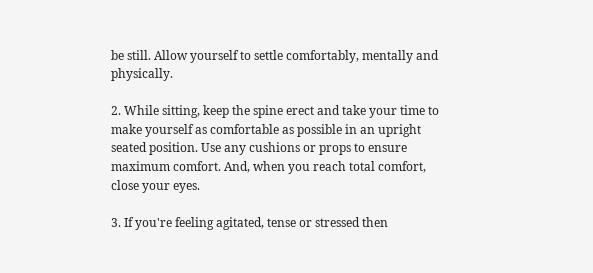be still. Allow yourself to settle comfortably, mentally and physically.

2. While sitting, keep the spine erect and take your time to make yourself as comfortable as possible in an upright seated position. Use any cushions or props to ensure maximum comfort. And, when you reach total comfort, close your eyes.

3. If you're feeling agitated, tense or stressed then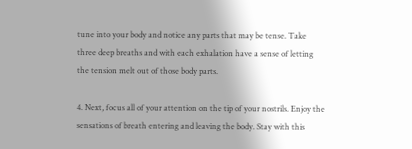tune into your body and notice any parts that may be tense. Take three deep breaths and with each exhalation have a sense of letting the tension melt out of those body parts.

4. Next, focus all of your attention on the tip of your nostrils. Enjoy the sensations of breath entering and leaving the body. Stay with this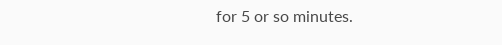for 5 or so minutes.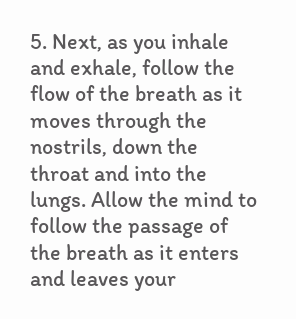5. Next, as you inhale and exhale, follow the flow of the breath as it moves through the nostrils, down the throat and into the lungs. Allow the mind to follow the passage of the breath as it enters and leaves your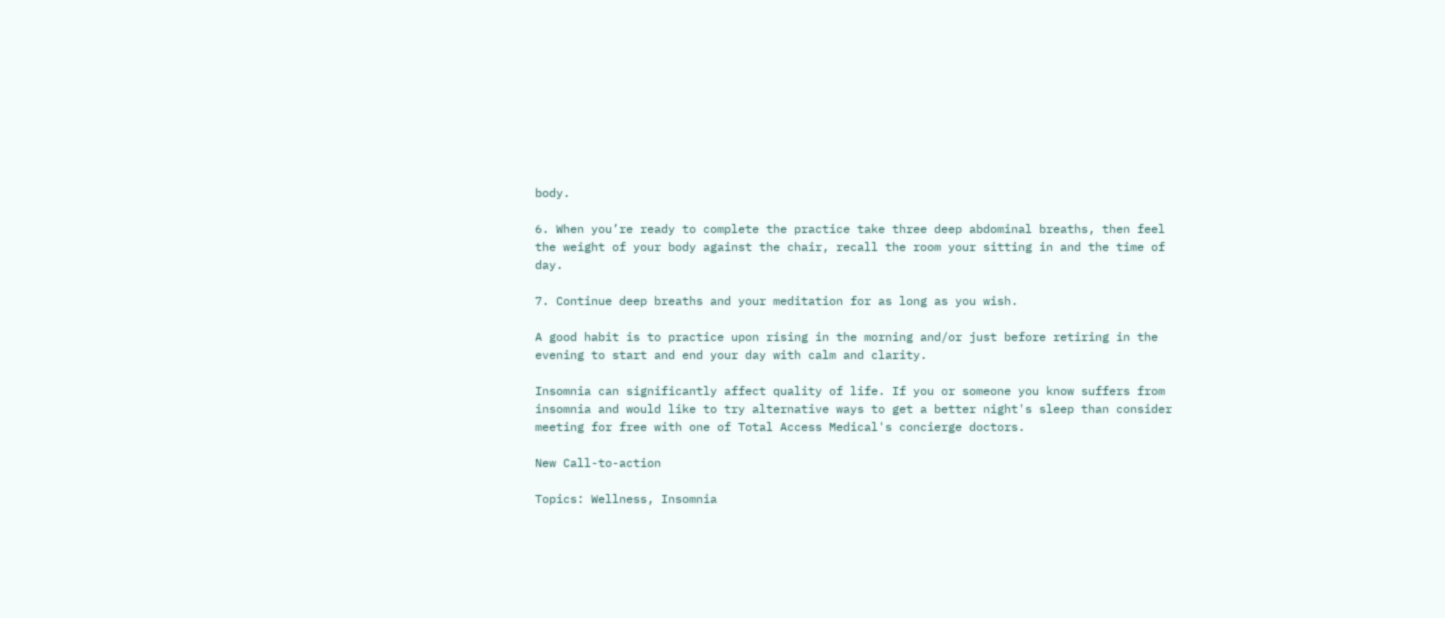body.

6. When you’re ready to complete the practice take three deep abdominal breaths, then feel the weight of your body against the chair, recall the room your sitting in and the time of day.

7. Continue deep breaths and your meditation for as long as you wish.

A good habit is to practice upon rising in the morning and/or just before retiring in the evening to start and end your day with calm and clarity.

Insomnia can significantly affect quality of life. If you or someone you know suffers from insomnia and would like to try alternative ways to get a better night's sleep than consider meeting for free with one of Total Access Medical's concierge doctors.

New Call-to-action

Topics: Wellness, Insomnia